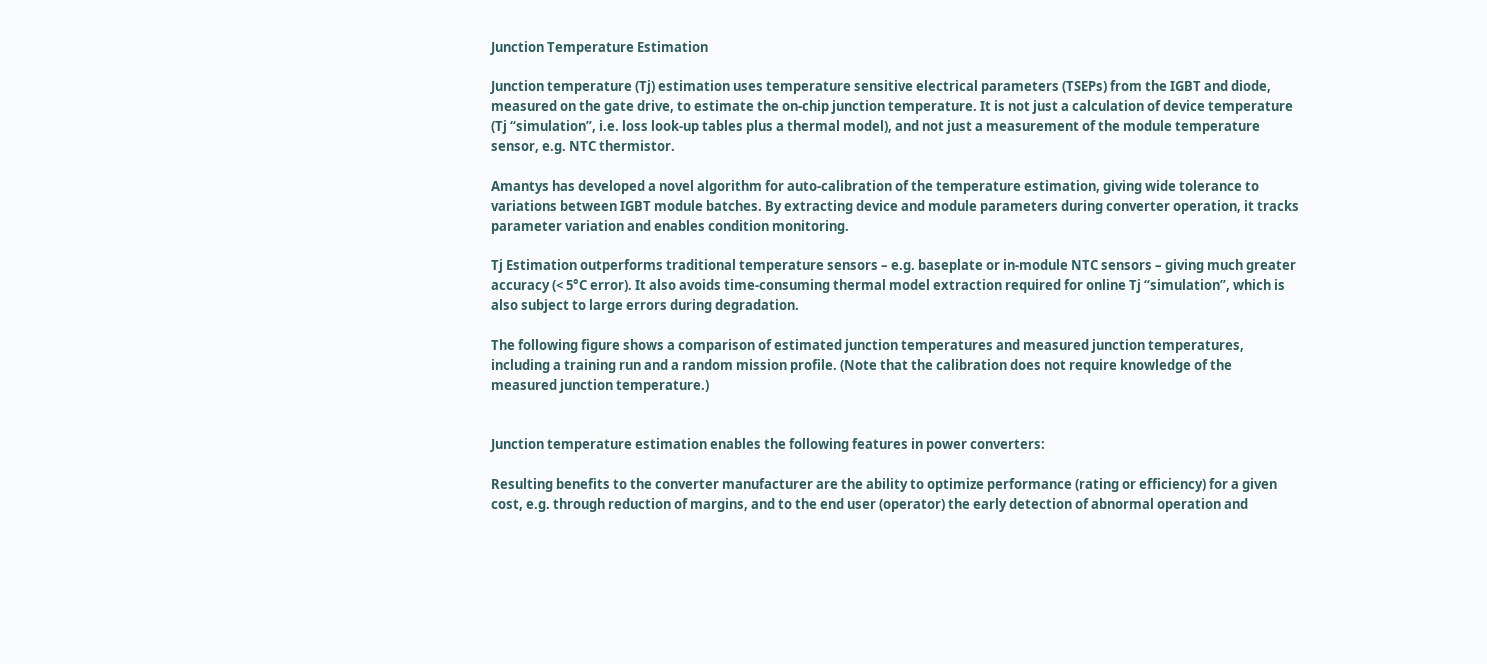Junction Temperature Estimation

Junction temperature (Tj) estimation uses temperature sensitive electrical parameters (TSEPs) from the IGBT and diode, measured on the gate drive, to estimate the on-chip junction temperature. It is not just a calculation of device temperature (Tj “simulation”, i.e. loss look-up tables plus a thermal model), and not just a measurement of the module temperature sensor, e.g. NTC thermistor.

Amantys has developed a novel algorithm for auto-calibration of the temperature estimation, giving wide tolerance to variations between IGBT module batches. By extracting device and module parameters during converter operation, it tracks parameter variation and enables condition monitoring.

Tj Estimation outperforms traditional temperature sensors – e.g. baseplate or in-module NTC sensors – giving much greater accuracy (< 5°C error). It also avoids time-consuming thermal model extraction required for online Tj “simulation”, which is also subject to large errors during degradation.

The following figure shows a comparison of estimated junction temperatures and measured junction temperatures, including a training run and a random mission profile. (Note that the calibration does not require knowledge of the measured junction temperature.)


Junction temperature estimation enables the following features in power converters:

Resulting benefits to the converter manufacturer are the ability to optimize performance (rating or efficiency) for a given cost, e.g. through reduction of margins, and to the end user (operator) the early detection of abnormal operation and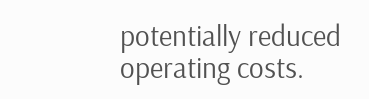potentially reduced operating costs.